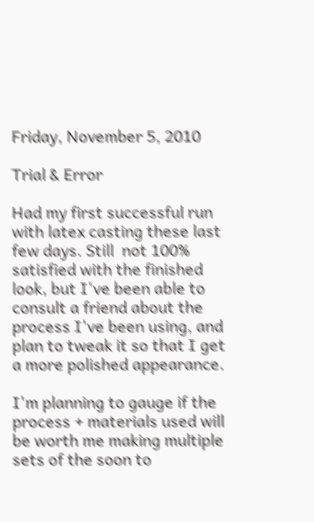Friday, November 5, 2010

Trial & Error

Had my first successful run with latex casting these last few days. Still  not 100% satisfied with the finished look, but I've been able to consult a friend about the process I've been using, and plan to tweak it so that I get a more polished appearance.

I'm planning to gauge if the process + materials used will be worth me making multiple sets of the soon to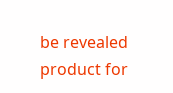be revealed product for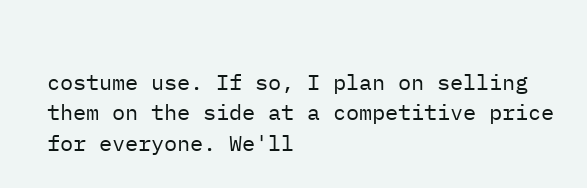costume use. If so, I plan on selling  them on the side at a competitive price for everyone. We'll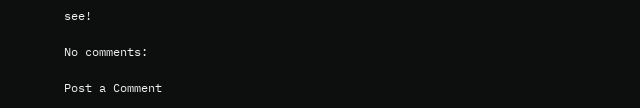see!

No comments:

Post a Comment